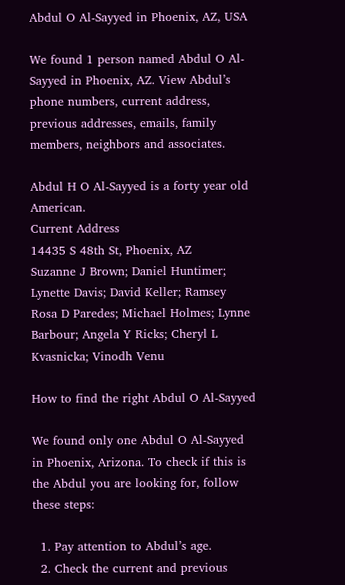Abdul O Al-Sayyed in Phoenix, AZ, USA

We found 1 person named Abdul O Al-Sayyed in Phoenix, AZ. View Abdul’s phone numbers, current address, previous addresses, emails, family members, neighbors and associates.

Abdul H O Al-Sayyed is a forty year old American.
Current Address
14435 S 48th St, Phoenix, AZ
Suzanne J Brown; Daniel Huntimer; Lynette Davis; David Keller; Ramsey Rosa D Paredes; Michael Holmes; Lynne Barbour; Angela Y Ricks; Cheryl L Kvasnicka; Vinodh Venu

How to find the right Abdul O Al-Sayyed

We found only one Abdul O Al-Sayyed in Phoenix, Arizona. To check if this is the Abdul you are looking for, follow these steps:

  1. Pay attention to Abdul’s age.
  2. Check the current and previous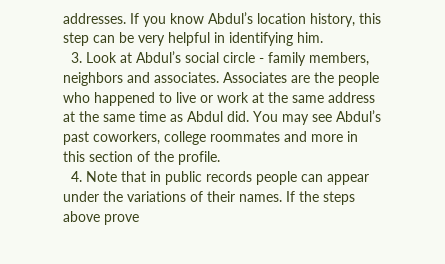addresses. If you know Abdul’s location history, this step can be very helpful in identifying him.
  3. Look at Abdul’s social circle - family members, neighbors and associates. Associates are the people who happened to live or work at the same address at the same time as Abdul did. You may see Abdul’s past coworkers, college roommates and more in this section of the profile.
  4. Note that in public records people can appear under the variations of their names. If the steps above prove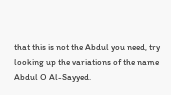that this is not the Abdul you need, try looking up the variations of the name Abdul O Al-Sayyed.